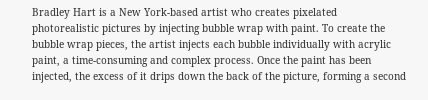Bradley Hart is a New York-based artist who creates pixelated photorealistic pictures by injecting bubble wrap with paint. To create the bubble wrap pieces, the artist injects each bubble individually with acrylic paint, a time-consuming and complex process. Once the paint has been injected, the excess of it drips down the back of the picture, forming a second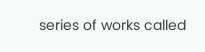series of works called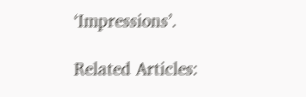‘Impressions’.

Related Articles: